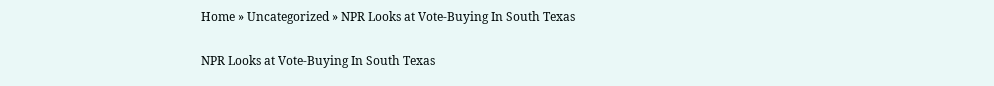Home » Uncategorized » NPR Looks at Vote-Buying In South Texas

NPR Looks at Vote-Buying In South Texas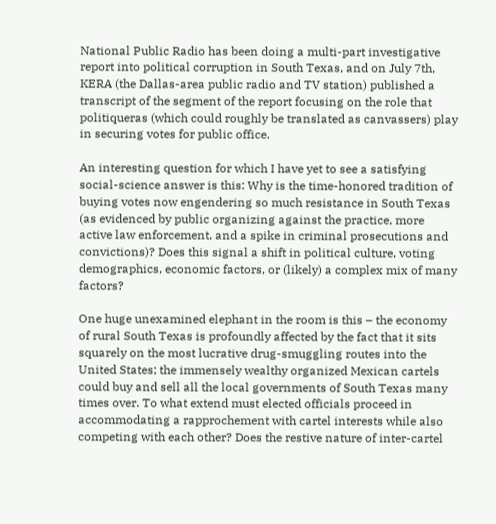National Public Radio has been doing a multi-part investigative report into political corruption in South Texas, and on July 7th, KERA (the Dallas-area public radio and TV station) published a transcript of the segment of the report focusing on the role that politiqueras (which could roughly be translated as canvassers) play in securing votes for public office.

An interesting question for which I have yet to see a satisfying social-science answer is this: Why is the time-honored tradition of buying votes now engendering so much resistance in South Texas (as evidenced by public organizing against the practice, more active law enforcement, and a spike in criminal prosecutions and convictions)? Does this signal a shift in political culture, voting demographics, economic factors, or (likely) a complex mix of many factors?

One huge unexamined elephant in the room is this – the economy of rural South Texas is profoundly affected by the fact that it sits squarely on the most lucrative drug-smuggling routes into the United States; the immensely wealthy organized Mexican cartels could buy and sell all the local governments of South Texas many times over. To what extend must elected officials proceed in accommodating a rapprochement with cartel interests while also competing with each other? Does the restive nature of inter-cartel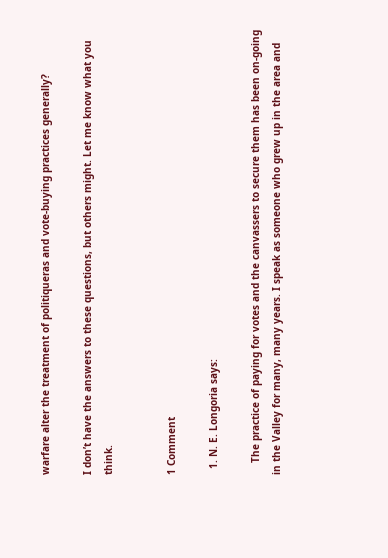warfare alter the treatment of politiqueras and vote-buying practices generally?

I don’t have the answers to these questions, but others might. Let me know what you think.


1 Comment

  1. N. E. Longoria says:

    The practice of paying for votes and the canvassers to secure them has been on-going in the Valley for many, many years. I speak as someone who grew up in the area and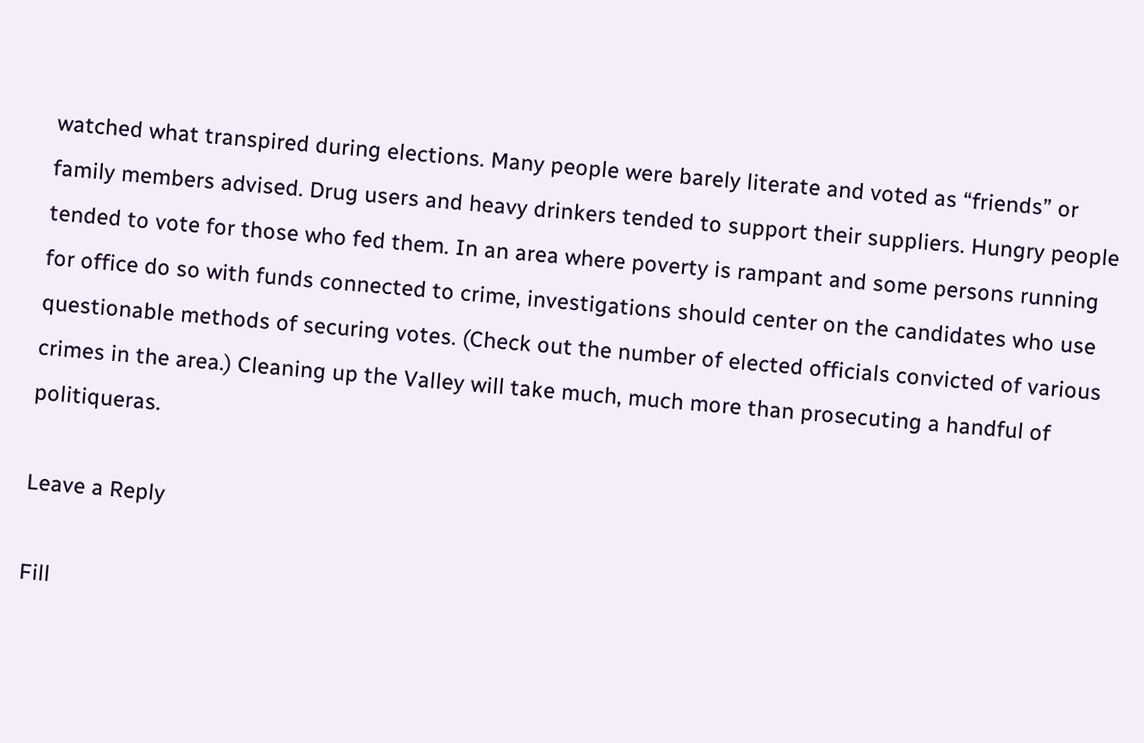watched what transpired during elections. Many people were barely literate and voted as “friends” or family members advised. Drug users and heavy drinkers tended to support their suppliers. Hungry people tended to vote for those who fed them. In an area where poverty is rampant and some persons running for office do so with funds connected to crime, investigations should center on the candidates who use questionable methods of securing votes. (Check out the number of elected officials convicted of various crimes in the area.) Cleaning up the Valley will take much, much more than prosecuting a handful of politiqueras.

Leave a Reply

Fill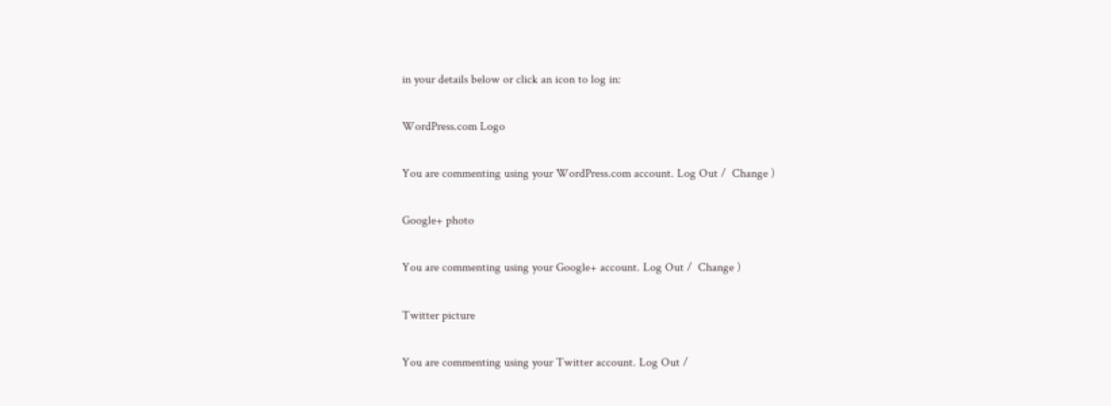in your details below or click an icon to log in:

WordPress.com Logo

You are commenting using your WordPress.com account. Log Out /  Change )

Google+ photo

You are commenting using your Google+ account. Log Out /  Change )

Twitter picture

You are commenting using your Twitter account. Log Out /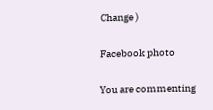Change )

Facebook photo

You are commenting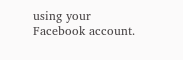using your Facebook account.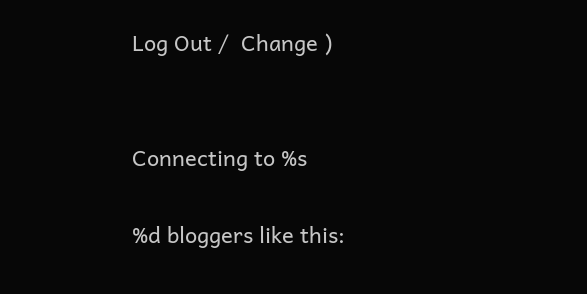Log Out /  Change )


Connecting to %s

%d bloggers like this: